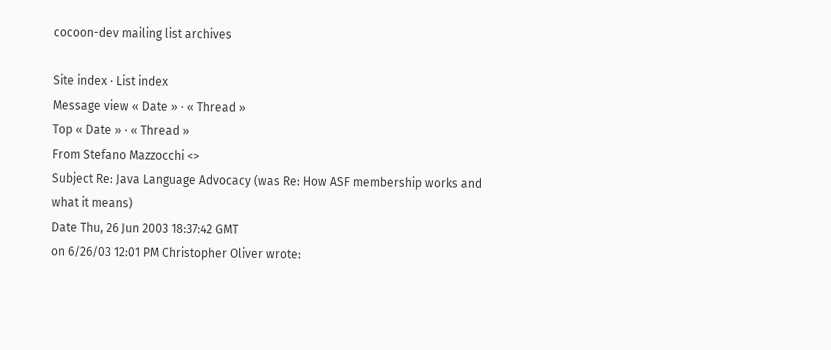cocoon-dev mailing list archives

Site index · List index
Message view « Date » · « Thread »
Top « Date » · « Thread »
From Stefano Mazzocchi <>
Subject Re: Java Language Advocacy (was Re: How ASF membership works and what it means)
Date Thu, 26 Jun 2003 18:37:42 GMT
on 6/26/03 12:01 PM Christopher Oliver wrote: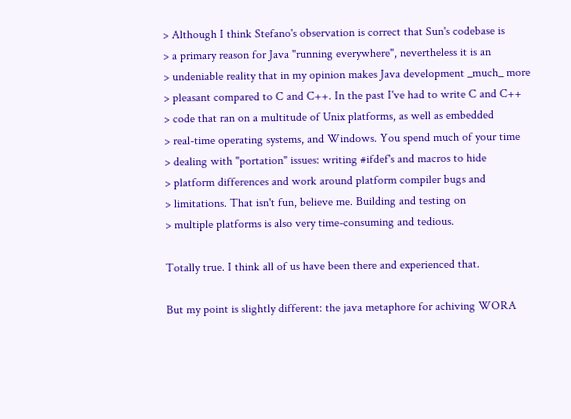> Although I think Stefano's observation is correct that Sun's codebase is
> a primary reason for Java "running everywhere", nevertheless it is an
> undeniable reality that in my opinion makes Java development _much_ more
> pleasant compared to C and C++. In the past I've had to write C and C++
> code that ran on a multitude of Unix platforms, as well as embedded
> real-time operating systems, and Windows. You spend much of your time
> dealing with "portation" issues: writing #ifdef's and macros to hide
> platform differences and work around platform compiler bugs and
> limitations. That isn't fun, believe me. Building and testing on
> multiple platforms is also very time-consuming and tedious.

Totally true. I think all of us have been there and experienced that.

But my point is slightly different: the java metaphore for achiving WORA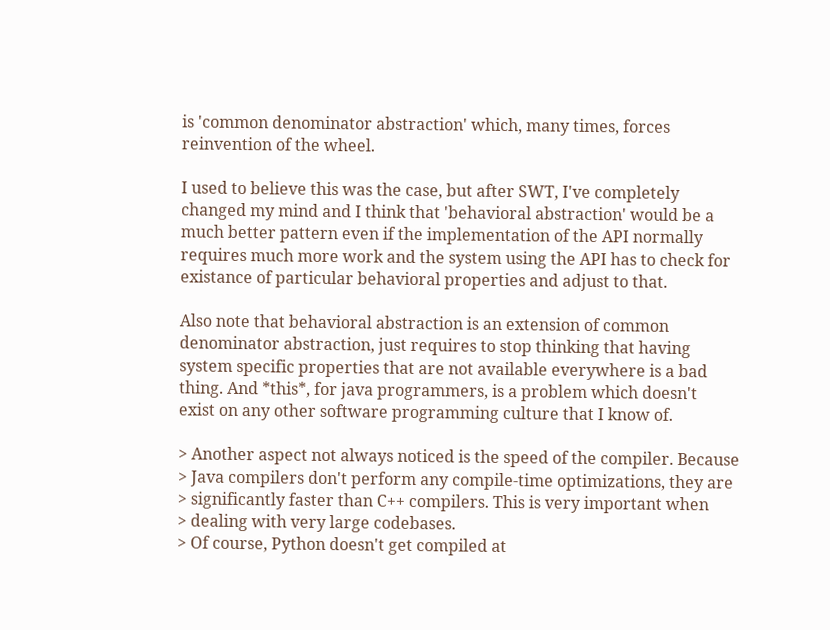is 'common denominator abstraction' which, many times, forces
reinvention of the wheel.

I used to believe this was the case, but after SWT, I've completely
changed my mind and I think that 'behavioral abstraction' would be a
much better pattern even if the implementation of the API normally
requires much more work and the system using the API has to check for
existance of particular behavioral properties and adjust to that.

Also note that behavioral abstraction is an extension of common
denominator abstraction, just requires to stop thinking that having
system specific properties that are not available everywhere is a bad
thing. And *this*, for java programmers, is a problem which doesn't
exist on any other software programming culture that I know of.

> Another aspect not always noticed is the speed of the compiler. Because
> Java compilers don't perform any compile-time optimizations, they are
> significantly faster than C++ compilers. This is very important when
> dealing with very large codebases.
> Of course, Python doesn't get compiled at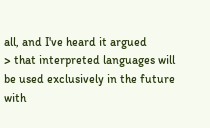all, and I've heard it argued
> that interpreted languages will be used exclusively in the future with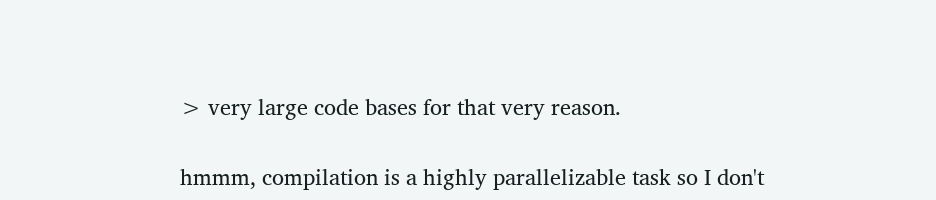> very large code bases for that very reason.

hmmm, compilation is a highly parallelizable task so I don't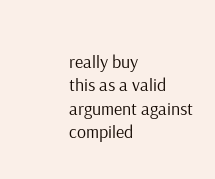really buy
this as a valid argument against compiled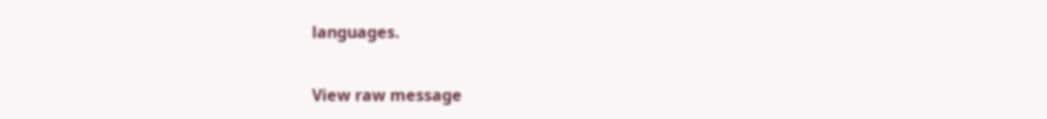languages.


View raw message